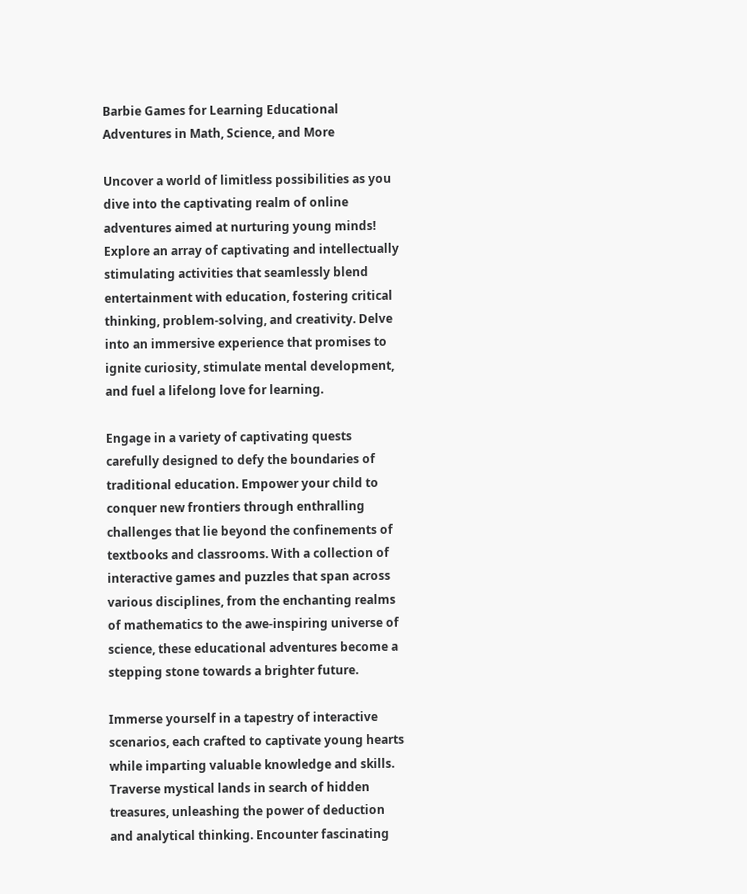Barbie Games for Learning Educational Adventures in Math, Science, and More

Uncover a world of limitless possibilities as you dive into the captivating realm of online adventures aimed at nurturing young minds! Explore an array of captivating and intellectually stimulating activities that seamlessly blend entertainment with education, fostering critical thinking, problem-solving, and creativity. Delve into an immersive experience that promises to ignite curiosity, stimulate mental development, and fuel a lifelong love for learning.

Engage in a variety of captivating quests carefully designed to defy the boundaries of traditional education. Empower your child to conquer new frontiers through enthralling challenges that lie beyond the confinements of textbooks and classrooms. With a collection of interactive games and puzzles that span across various disciplines, from the enchanting realms of mathematics to the awe-inspiring universe of science, these educational adventures become a stepping stone towards a brighter future.

Immerse yourself in a tapestry of interactive scenarios, each crafted to captivate young hearts while imparting valuable knowledge and skills. Traverse mystical lands in search of hidden treasures, unleashing the power of deduction and analytical thinking. Encounter fascinating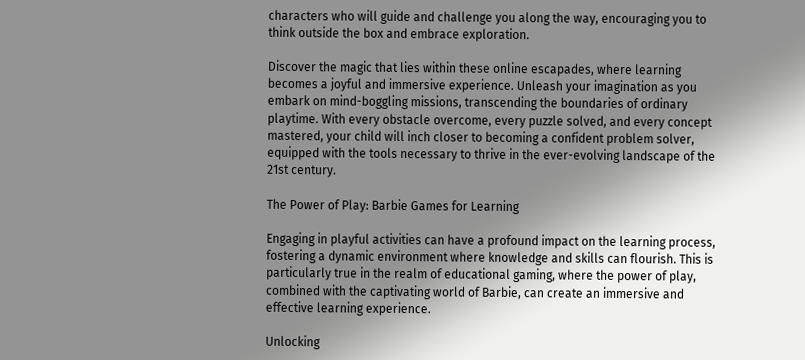characters who will guide and challenge you along the way, encouraging you to think outside the box and embrace exploration.

Discover the magic that lies within these online escapades, where learning becomes a joyful and immersive experience. Unleash your imagination as you embark on mind-boggling missions, transcending the boundaries of ordinary playtime. With every obstacle overcome, every puzzle solved, and every concept mastered, your child will inch closer to becoming a confident problem solver, equipped with the tools necessary to thrive in the ever-evolving landscape of the 21st century.

The Power of Play: Barbie Games for Learning

Engaging in playful activities can have a profound impact on the learning process, fostering a dynamic environment where knowledge and skills can flourish. This is particularly true in the realm of educational gaming, where the power of play, combined with the captivating world of Barbie, can create an immersive and effective learning experience.

Unlocking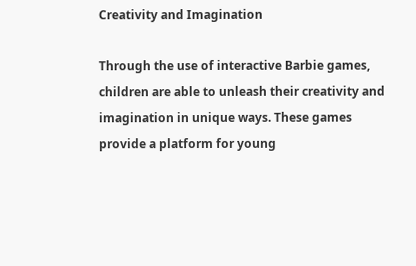Creativity and Imagination

Through the use of interactive Barbie games, children are able to unleash their creativity and imagination in unique ways. These games provide a platform for young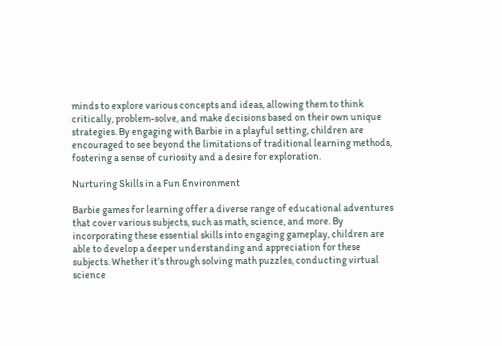minds to explore various concepts and ideas, allowing them to think critically, problem-solve, and make decisions based on their own unique strategies. By engaging with Barbie in a playful setting, children are encouraged to see beyond the limitations of traditional learning methods, fostering a sense of curiosity and a desire for exploration.

Nurturing Skills in a Fun Environment

Barbie games for learning offer a diverse range of educational adventures that cover various subjects, such as math, science, and more. By incorporating these essential skills into engaging gameplay, children are able to develop a deeper understanding and appreciation for these subjects. Whether it’s through solving math puzzles, conducting virtual science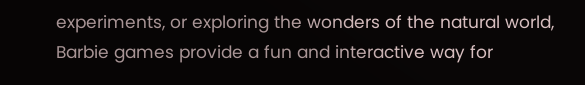experiments, or exploring the wonders of the natural world, Barbie games provide a fun and interactive way for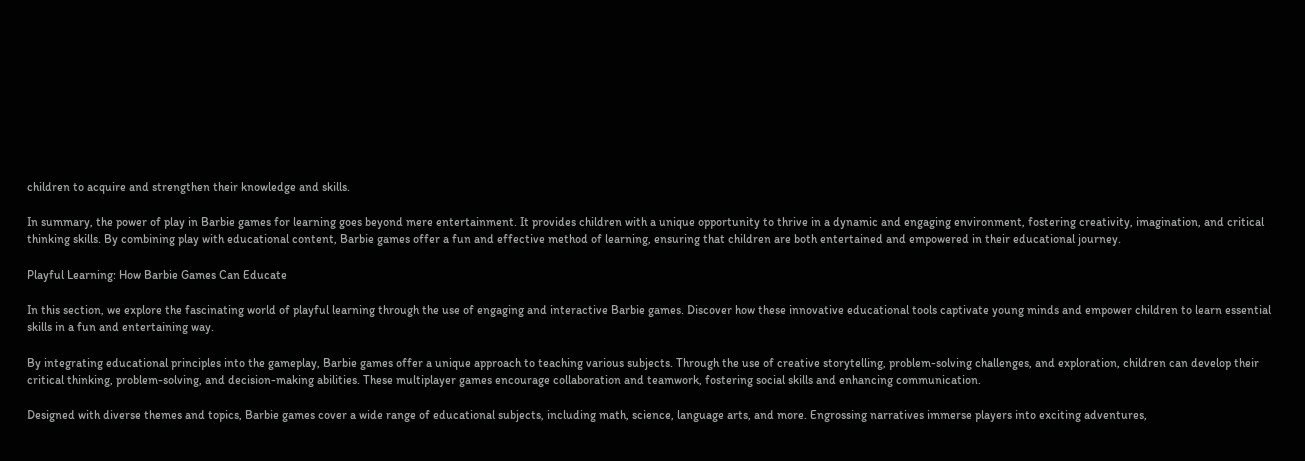children to acquire and strengthen their knowledge and skills.

In summary, the power of play in Barbie games for learning goes beyond mere entertainment. It provides children with a unique opportunity to thrive in a dynamic and engaging environment, fostering creativity, imagination, and critical thinking skills. By combining play with educational content, Barbie games offer a fun and effective method of learning, ensuring that children are both entertained and empowered in their educational journey.

Playful Learning: How Barbie Games Can Educate

In this section, we explore the fascinating world of playful learning through the use of engaging and interactive Barbie games. Discover how these innovative educational tools captivate young minds and empower children to learn essential skills in a fun and entertaining way.

By integrating educational principles into the gameplay, Barbie games offer a unique approach to teaching various subjects. Through the use of creative storytelling, problem-solving challenges, and exploration, children can develop their critical thinking, problem-solving, and decision-making abilities. These multiplayer games encourage collaboration and teamwork, fostering social skills and enhancing communication.

Designed with diverse themes and topics, Barbie games cover a wide range of educational subjects, including math, science, language arts, and more. Engrossing narratives immerse players into exciting adventures,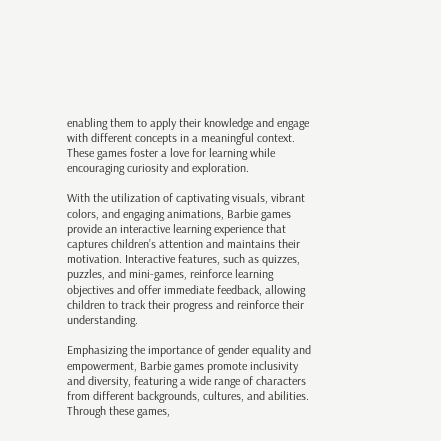enabling them to apply their knowledge and engage with different concepts in a meaningful context. These games foster a love for learning while encouraging curiosity and exploration.

With the utilization of captivating visuals, vibrant colors, and engaging animations, Barbie games provide an interactive learning experience that captures children’s attention and maintains their motivation. Interactive features, such as quizzes, puzzles, and mini-games, reinforce learning objectives and offer immediate feedback, allowing children to track their progress and reinforce their understanding.

Emphasizing the importance of gender equality and empowerment, Barbie games promote inclusivity and diversity, featuring a wide range of characters from different backgrounds, cultures, and abilities. Through these games,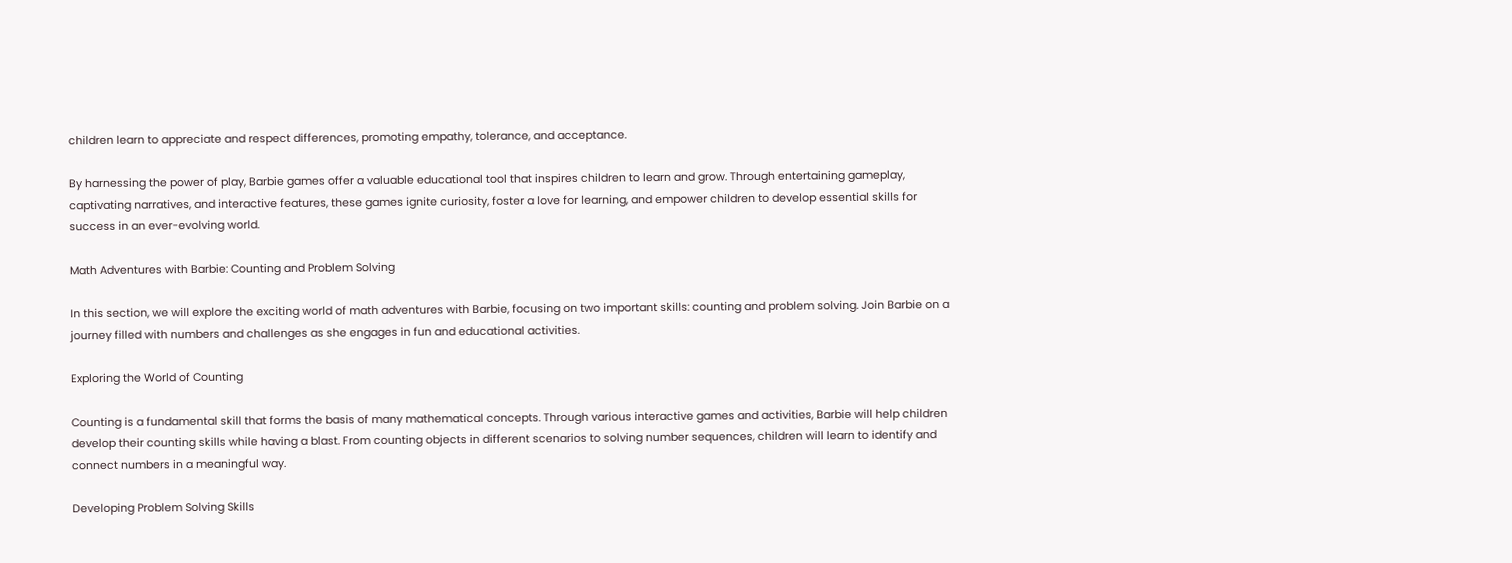children learn to appreciate and respect differences, promoting empathy, tolerance, and acceptance.

By harnessing the power of play, Barbie games offer a valuable educational tool that inspires children to learn and grow. Through entertaining gameplay, captivating narratives, and interactive features, these games ignite curiosity, foster a love for learning, and empower children to develop essential skills for success in an ever-evolving world.

Math Adventures with Barbie: Counting and Problem Solving

In this section, we will explore the exciting world of math adventures with Barbie, focusing on two important skills: counting and problem solving. Join Barbie on a journey filled with numbers and challenges as she engages in fun and educational activities.

Exploring the World of Counting

Counting is a fundamental skill that forms the basis of many mathematical concepts. Through various interactive games and activities, Barbie will help children develop their counting skills while having a blast. From counting objects in different scenarios to solving number sequences, children will learn to identify and connect numbers in a meaningful way.

Developing Problem Solving Skills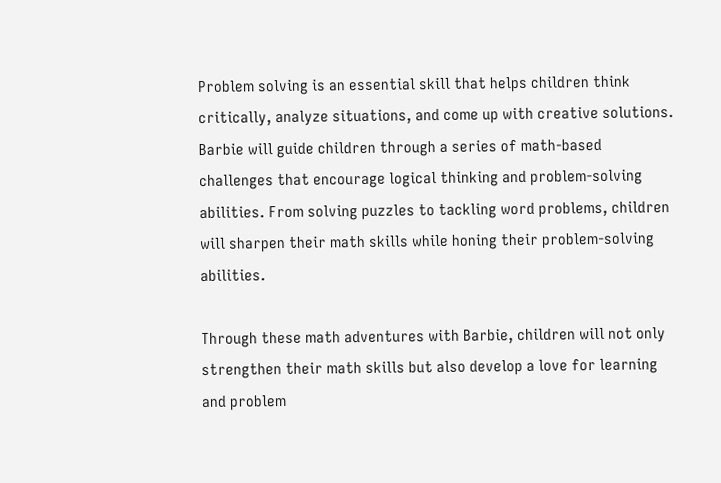Problem solving is an essential skill that helps children think critically, analyze situations, and come up with creative solutions. Barbie will guide children through a series of math-based challenges that encourage logical thinking and problem-solving abilities. From solving puzzles to tackling word problems, children will sharpen their math skills while honing their problem-solving abilities.

Through these math adventures with Barbie, children will not only strengthen their math skills but also develop a love for learning and problem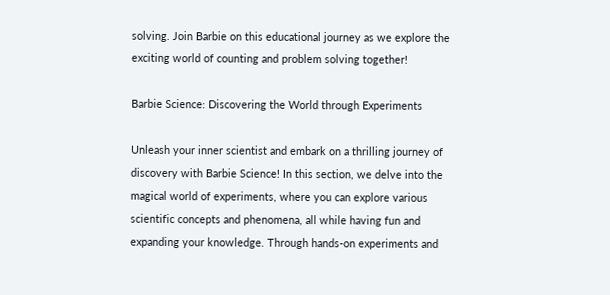solving. Join Barbie on this educational journey as we explore the exciting world of counting and problem solving together!

Barbie Science: Discovering the World through Experiments

Unleash your inner scientist and embark on a thrilling journey of discovery with Barbie Science! In this section, we delve into the magical world of experiments, where you can explore various scientific concepts and phenomena, all while having fun and expanding your knowledge. Through hands-on experiments and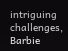intriguing challenges, Barbie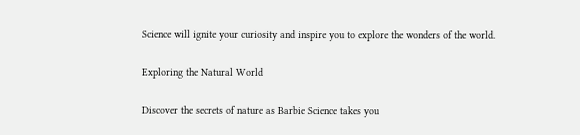Science will ignite your curiosity and inspire you to explore the wonders of the world.

Exploring the Natural World

Discover the secrets of nature as Barbie Science takes you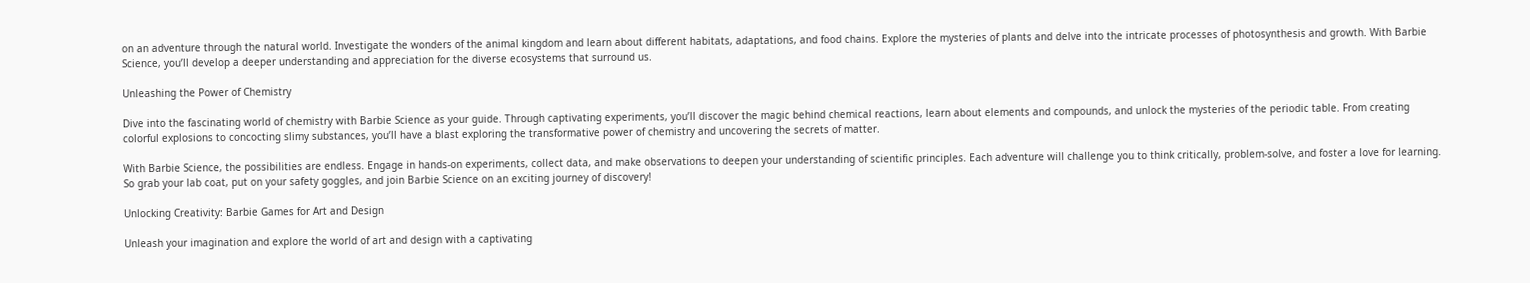on an adventure through the natural world. Investigate the wonders of the animal kingdom and learn about different habitats, adaptations, and food chains. Explore the mysteries of plants and delve into the intricate processes of photosynthesis and growth. With Barbie Science, you’ll develop a deeper understanding and appreciation for the diverse ecosystems that surround us.

Unleashing the Power of Chemistry

Dive into the fascinating world of chemistry with Barbie Science as your guide. Through captivating experiments, you’ll discover the magic behind chemical reactions, learn about elements and compounds, and unlock the mysteries of the periodic table. From creating colorful explosions to concocting slimy substances, you’ll have a blast exploring the transformative power of chemistry and uncovering the secrets of matter.

With Barbie Science, the possibilities are endless. Engage in hands-on experiments, collect data, and make observations to deepen your understanding of scientific principles. Each adventure will challenge you to think critically, problem-solve, and foster a love for learning. So grab your lab coat, put on your safety goggles, and join Barbie Science on an exciting journey of discovery!

Unlocking Creativity: Barbie Games for Art and Design

Unleash your imagination and explore the world of art and design with a captivating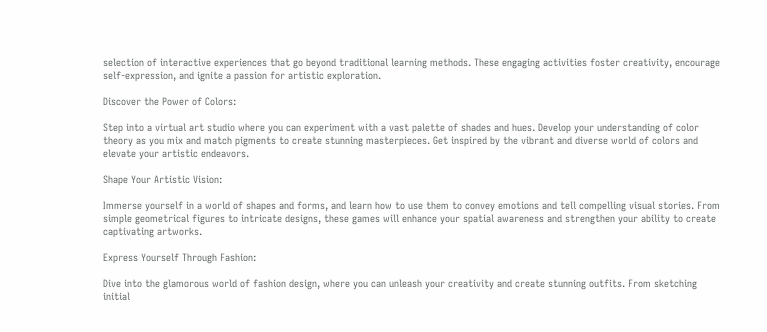selection of interactive experiences that go beyond traditional learning methods. These engaging activities foster creativity, encourage self-expression, and ignite a passion for artistic exploration.

Discover the Power of Colors:

Step into a virtual art studio where you can experiment with a vast palette of shades and hues. Develop your understanding of color theory as you mix and match pigments to create stunning masterpieces. Get inspired by the vibrant and diverse world of colors and elevate your artistic endeavors.

Shape Your Artistic Vision:

Immerse yourself in a world of shapes and forms, and learn how to use them to convey emotions and tell compelling visual stories. From simple geometrical figures to intricate designs, these games will enhance your spatial awareness and strengthen your ability to create captivating artworks.

Express Yourself Through Fashion:

Dive into the glamorous world of fashion design, where you can unleash your creativity and create stunning outfits. From sketching initial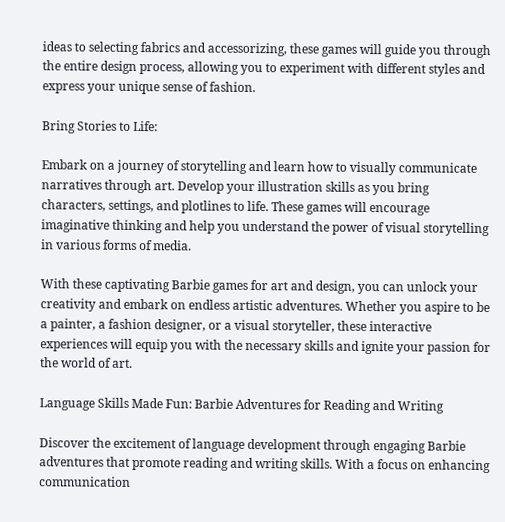ideas to selecting fabrics and accessorizing, these games will guide you through the entire design process, allowing you to experiment with different styles and express your unique sense of fashion.

Bring Stories to Life:

Embark on a journey of storytelling and learn how to visually communicate narratives through art. Develop your illustration skills as you bring characters, settings, and plotlines to life. These games will encourage imaginative thinking and help you understand the power of visual storytelling in various forms of media.

With these captivating Barbie games for art and design, you can unlock your creativity and embark on endless artistic adventures. Whether you aspire to be a painter, a fashion designer, or a visual storyteller, these interactive experiences will equip you with the necessary skills and ignite your passion for the world of art.

Language Skills Made Fun: Barbie Adventures for Reading and Writing

Discover the excitement of language development through engaging Barbie adventures that promote reading and writing skills. With a focus on enhancing communication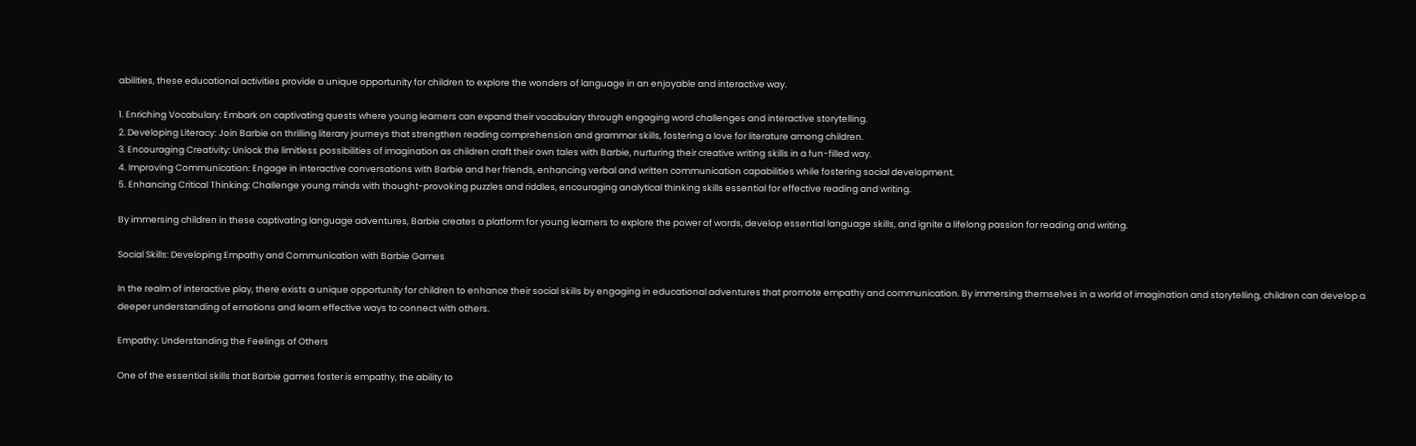abilities, these educational activities provide a unique opportunity for children to explore the wonders of language in an enjoyable and interactive way.

1. Enriching Vocabulary: Embark on captivating quests where young learners can expand their vocabulary through engaging word challenges and interactive storytelling.
2. Developing Literacy: Join Barbie on thrilling literary journeys that strengthen reading comprehension and grammar skills, fostering a love for literature among children.
3. Encouraging Creativity: Unlock the limitless possibilities of imagination as children craft their own tales with Barbie, nurturing their creative writing skills in a fun-filled way.
4. Improving Communication: Engage in interactive conversations with Barbie and her friends, enhancing verbal and written communication capabilities while fostering social development.
5. Enhancing Critical Thinking: Challenge young minds with thought-provoking puzzles and riddles, encouraging analytical thinking skills essential for effective reading and writing.

By immersing children in these captivating language adventures, Barbie creates a platform for young learners to explore the power of words, develop essential language skills, and ignite a lifelong passion for reading and writing.

Social Skills: Developing Empathy and Communication with Barbie Games

In the realm of interactive play, there exists a unique opportunity for children to enhance their social skills by engaging in educational adventures that promote empathy and communication. By immersing themselves in a world of imagination and storytelling, children can develop a deeper understanding of emotions and learn effective ways to connect with others.

Empathy: Understanding the Feelings of Others

One of the essential skills that Barbie games foster is empathy, the ability to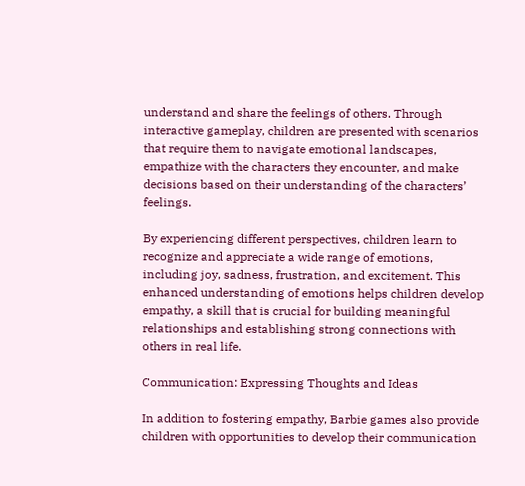understand and share the feelings of others. Through interactive gameplay, children are presented with scenarios that require them to navigate emotional landscapes, empathize with the characters they encounter, and make decisions based on their understanding of the characters’ feelings.

By experiencing different perspectives, children learn to recognize and appreciate a wide range of emotions, including joy, sadness, frustration, and excitement. This enhanced understanding of emotions helps children develop empathy, a skill that is crucial for building meaningful relationships and establishing strong connections with others in real life.

Communication: Expressing Thoughts and Ideas

In addition to fostering empathy, Barbie games also provide children with opportunities to develop their communication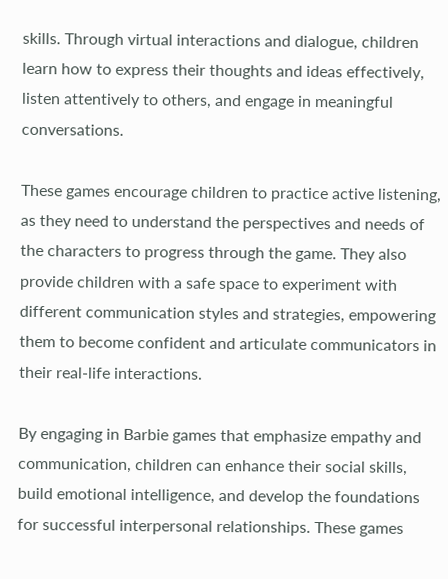skills. Through virtual interactions and dialogue, children learn how to express their thoughts and ideas effectively, listen attentively to others, and engage in meaningful conversations.

These games encourage children to practice active listening, as they need to understand the perspectives and needs of the characters to progress through the game. They also provide children with a safe space to experiment with different communication styles and strategies, empowering them to become confident and articulate communicators in their real-life interactions.

By engaging in Barbie games that emphasize empathy and communication, children can enhance their social skills, build emotional intelligence, and develop the foundations for successful interpersonal relationships. These games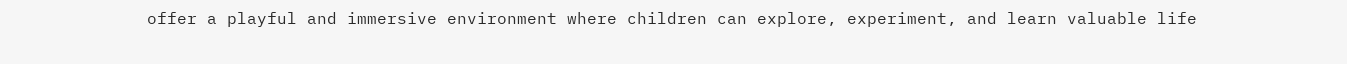offer a playful and immersive environment where children can explore, experiment, and learn valuable life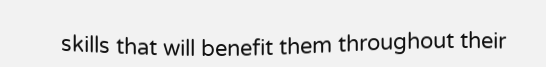skills that will benefit them throughout their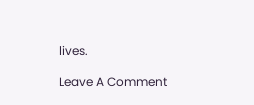lives.

Leave A Comment